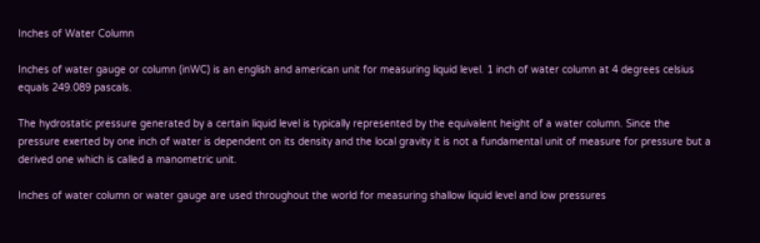Inches of Water Column

Inches of water gauge or column (inWC) is an english and american unit for measuring liquid level. 1 inch of water column at 4 degrees celsius equals 249.089 pascals.

The hydrostatic pressure generated by a certain liquid level is typically represented by the equivalent height of a water column. Since the pressure exerted by one inch of water is dependent on its density and the local gravity it is not a fundamental unit of measure for pressure but a derived one which is called a manometric unit.

Inches of water column or water gauge are used throughout the world for measuring shallow liquid level and low pressures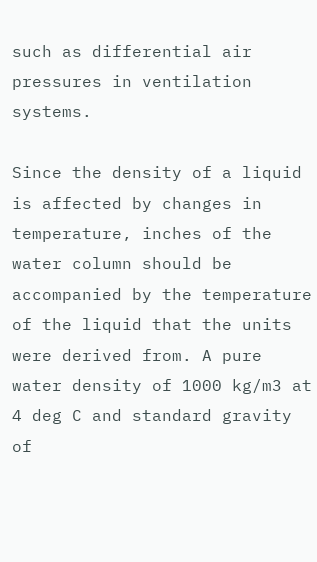such as differential air pressures in ventilation systems.

Since the density of a liquid is affected by changes in temperature, inches of the water column should be accompanied by the temperature of the liquid that the units were derived from. A pure water density of 1000 kg/m3 at 4 deg C and standard gravity of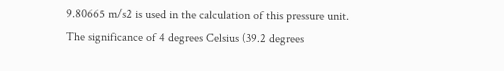9.80665 m/s2 is used in the calculation of this pressure unit. The significance of 4 degrees Celsius (39.2 degrees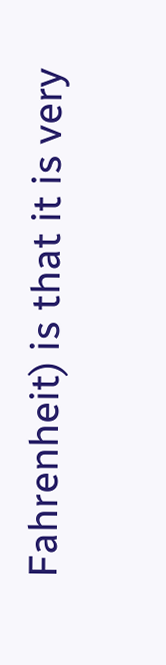Fahrenheit) is that it is very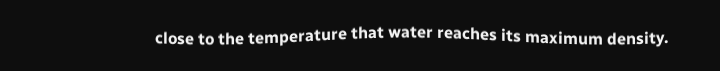close to the temperature that water reaches its maximum density.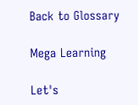Back to Glossary

Mega Learning

Let's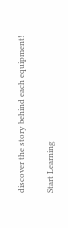discover the story behind each equipment!

Start Learning